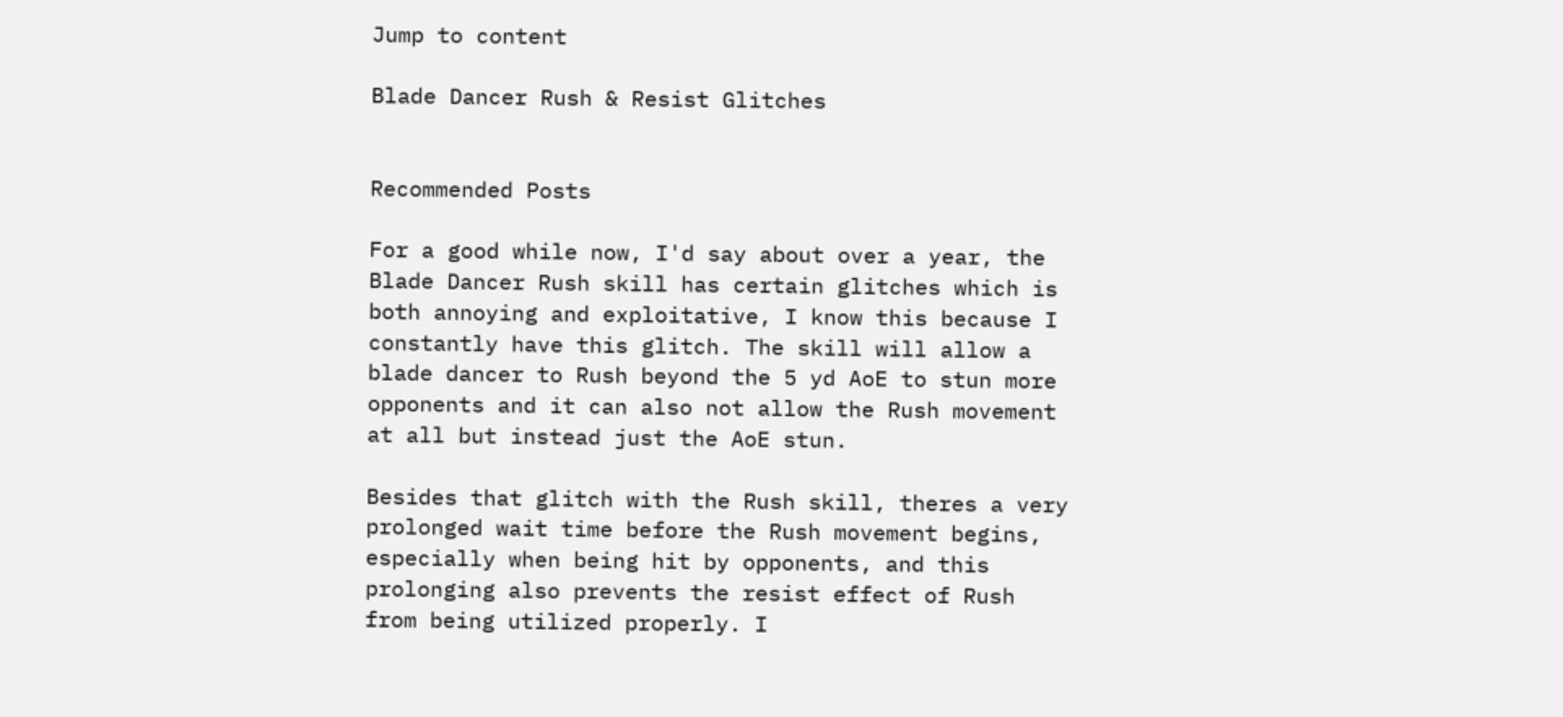Jump to content

Blade Dancer Rush & Resist Glitches


Recommended Posts

For a good while now, I'd say about over a year, the Blade Dancer Rush skill has certain glitches which is both annoying and exploitative, I know this because I constantly have this glitch. The skill will allow a blade dancer to Rush beyond the 5 yd AoE to stun more opponents and it can also not allow the Rush movement at all but instead just the AoE stun.

Besides that glitch with the Rush skill, theres a very prolonged wait time before the Rush movement begins, especially when being hit by opponents, and this prolonging also prevents the resist effect of Rush from being utilized properly. I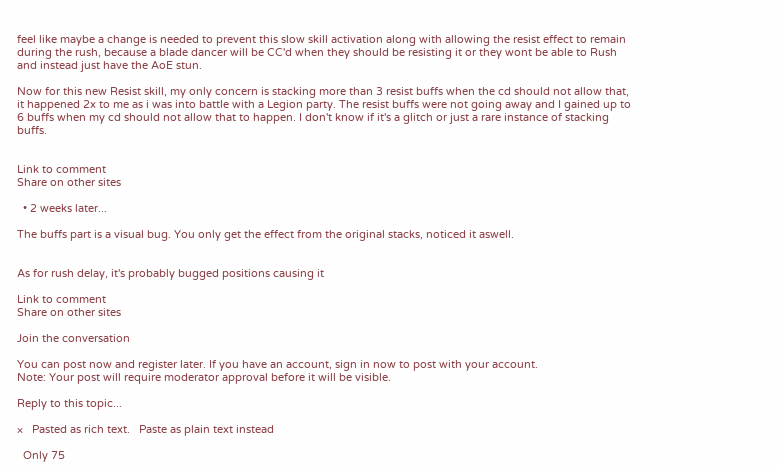feel like maybe a change is needed to prevent this slow skill activation along with allowing the resist effect to remain during the rush, because a blade dancer will be CC'd when they should be resisting it or they wont be able to Rush and instead just have the AoE stun.

Now for this new Resist skill, my only concern is stacking more than 3 resist buffs when the cd should not allow that, it happened 2x to me as i was into battle with a Legion party. The resist buffs were not going away and I gained up to 6 buffs when my cd should not allow that to happen. I don't know if it's a glitch or just a rare instance of stacking buffs.


Link to comment
Share on other sites

  • 2 weeks later...

The buffs part is a visual bug. You only get the effect from the original stacks, noticed it aswell.


As for rush delay, it's probably bugged positions causing it

Link to comment
Share on other sites

Join the conversation

You can post now and register later. If you have an account, sign in now to post with your account.
Note: Your post will require moderator approval before it will be visible.

Reply to this topic...

×   Pasted as rich text.   Paste as plain text instead

  Only 75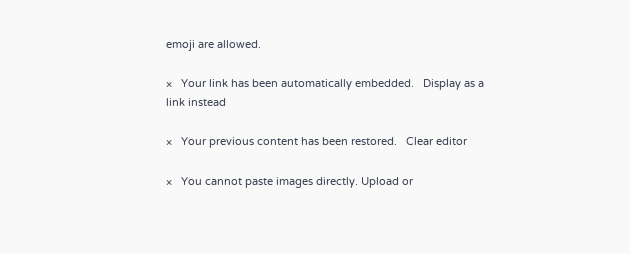emoji are allowed.

×   Your link has been automatically embedded.   Display as a link instead

×   Your previous content has been restored.   Clear editor

×   You cannot paste images directly. Upload or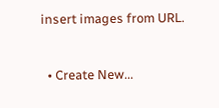insert images from URL.


  • Create New...